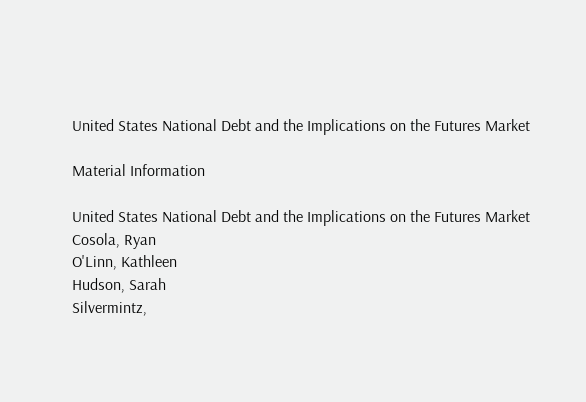United States National Debt and the Implications on the Futures Market

Material Information

United States National Debt and the Implications on the Futures Market
Cosola, Ryan
O'Linn, Kathleen
Hudson, Sarah
Silvermintz,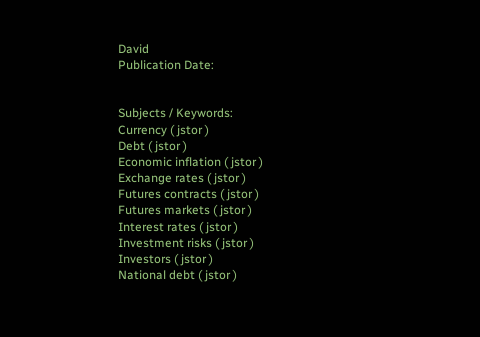David
Publication Date:


Subjects / Keywords:
Currency ( jstor )
Debt ( jstor )
Economic inflation ( jstor )
Exchange rates ( jstor )
Futures contracts ( jstor )
Futures markets ( jstor )
Interest rates ( jstor )
Investment risks ( jstor )
Investors ( jstor )
National debt ( jstor )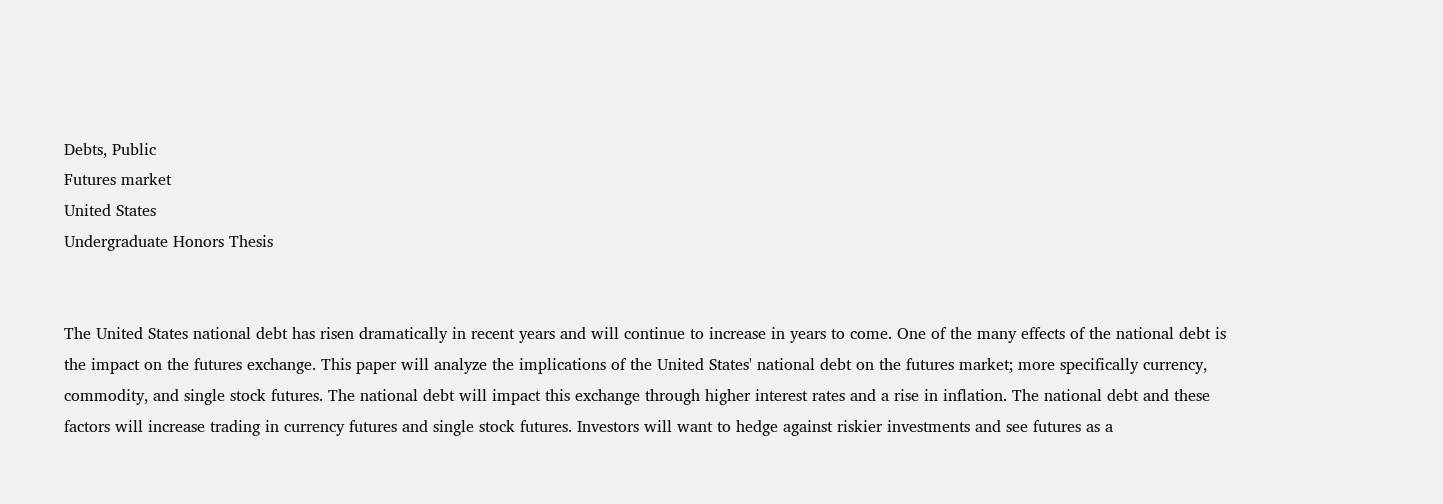Debts, Public
Futures market
United States
Undergraduate Honors Thesis


The United States national debt has risen dramatically in recent years and will continue to increase in years to come. One of the many effects of the national debt is the impact on the futures exchange. This paper will analyze the implications of the United States' national debt on the futures market; more specifically currency, commodity, and single stock futures. The national debt will impact this exchange through higher interest rates and a rise in inflation. The national debt and these factors will increase trading in currency futures and single stock futures. Investors will want to hedge against riskier investments and see futures as a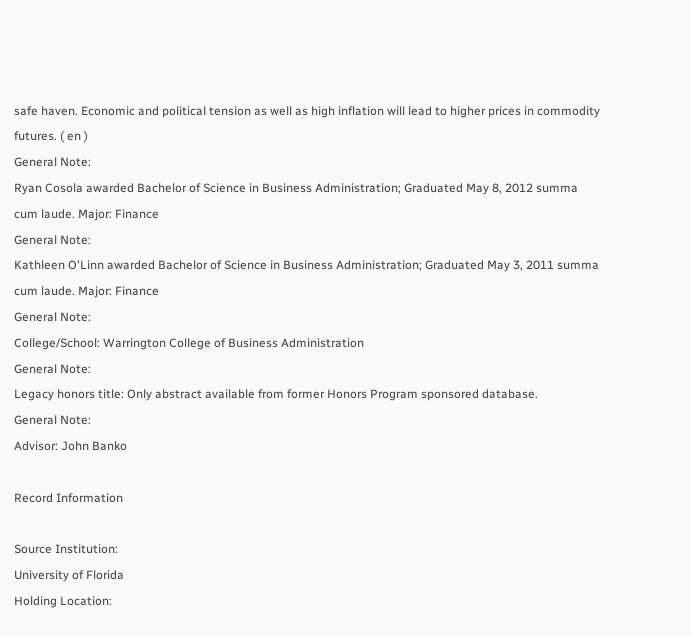safe haven. Economic and political tension as well as high inflation will lead to higher prices in commodity futures. ( en )
General Note:
Ryan Cosola awarded Bachelor of Science in Business Administration; Graduated May 8, 2012 summa cum laude. Major: Finance
General Note:
Kathleen O'Linn awarded Bachelor of Science in Business Administration; Graduated May 3, 2011 summa cum laude. Major: Finance
General Note:
College/School: Warrington College of Business Administration
General Note:
Legacy honors title: Only abstract available from former Honors Program sponsored database.
General Note:
Advisor: John Banko

Record Information

Source Institution:
University of Florida
Holding Location: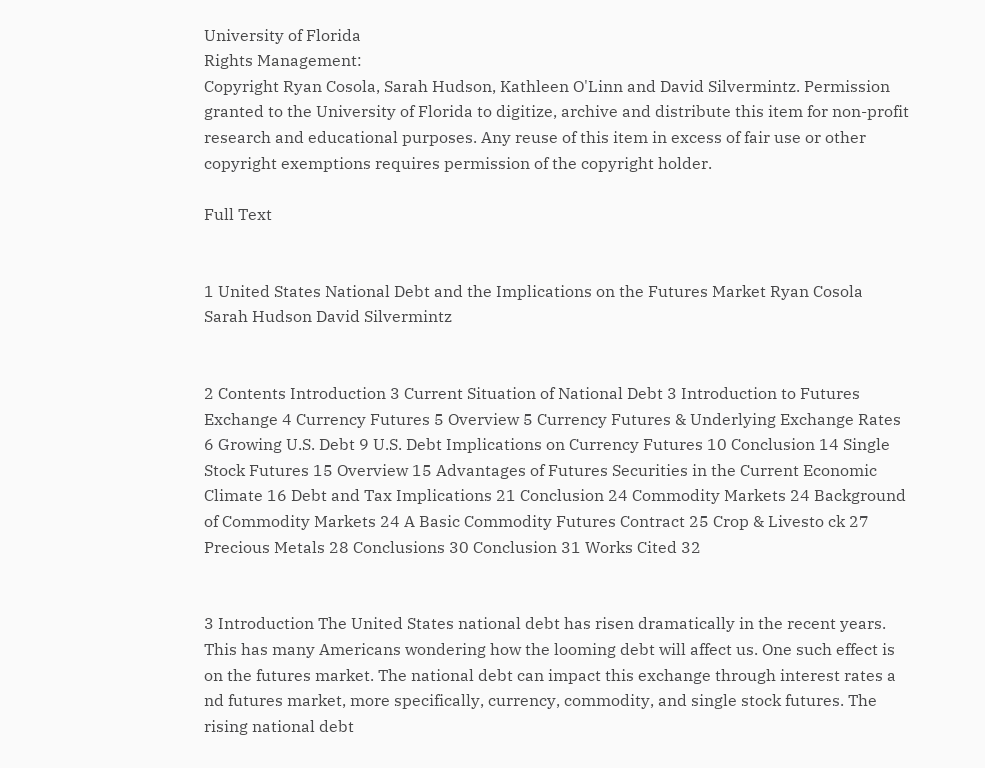University of Florida
Rights Management:
Copyright Ryan Cosola, Sarah Hudson, Kathleen O'Linn and David Silvermintz. Permission granted to the University of Florida to digitize, archive and distribute this item for non-profit research and educational purposes. Any reuse of this item in excess of fair use or other copyright exemptions requires permission of the copyright holder.

Full Text


1 United States National Debt and the Implications on the Futures Market Ryan Cosola Sarah Hudson David Silvermintz


2 Contents Introduction 3 Current Situation of National Debt 3 Introduction to Futures Exchange 4 Currency Futures 5 Overview 5 Currency Futures & Underlying Exchange Rates 6 Growing U.S. Debt 9 U.S. Debt Implications on Currency Futures 10 Conclusion 14 Single Stock Futures 15 Overview 15 Advantages of Futures Securities in the Current Economic Climate 16 Debt and Tax Implications 21 Conclusion 24 Commodity Markets 24 Background of Commodity Markets 24 A Basic Commodity Futures Contract 25 Crop & Livesto ck 27 Precious Metals 28 Conclusions 30 Conclusion 31 Works Cited 32


3 Introduction The United States national debt has risen dramatically in the recent years. This has many Americans wondering how the looming debt will affect us. One such effect is on the futures market. The national debt can impact this exchange through interest rates a nd futures market, more specifically, currency, commodity, and single stock futures. The rising national debt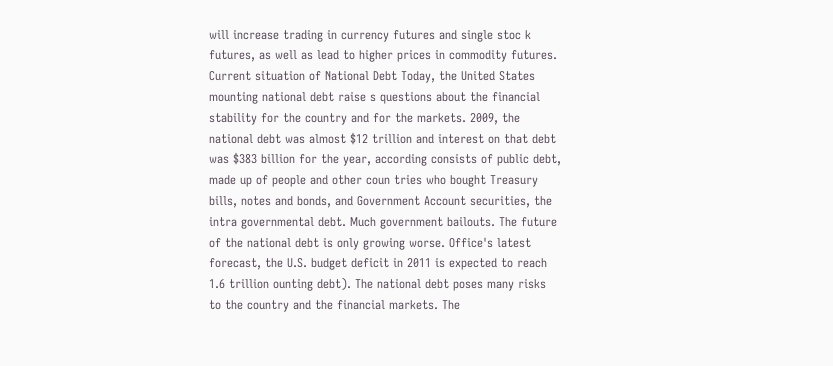will increase trading in currency futures and single stoc k futures, as well as lead to higher prices in commodity futures. Current situation of National Debt Today, the United States mounting national debt raise s questions about the financial stability for the country and for the markets. 2009, the national debt was almost $12 trillion and interest on that debt was $383 billion for the year, according consists of public debt, made up of people and other coun tries who bought Treasury bills, notes and bonds, and Government Account securities, the intra governmental debt. Much government bailouts. The future of the national debt is only growing worse. Office's latest forecast, the U.S. budget deficit in 2011 is expected to reach 1.6 trillion ounting debt). The national debt poses many risks to the country and the financial markets. The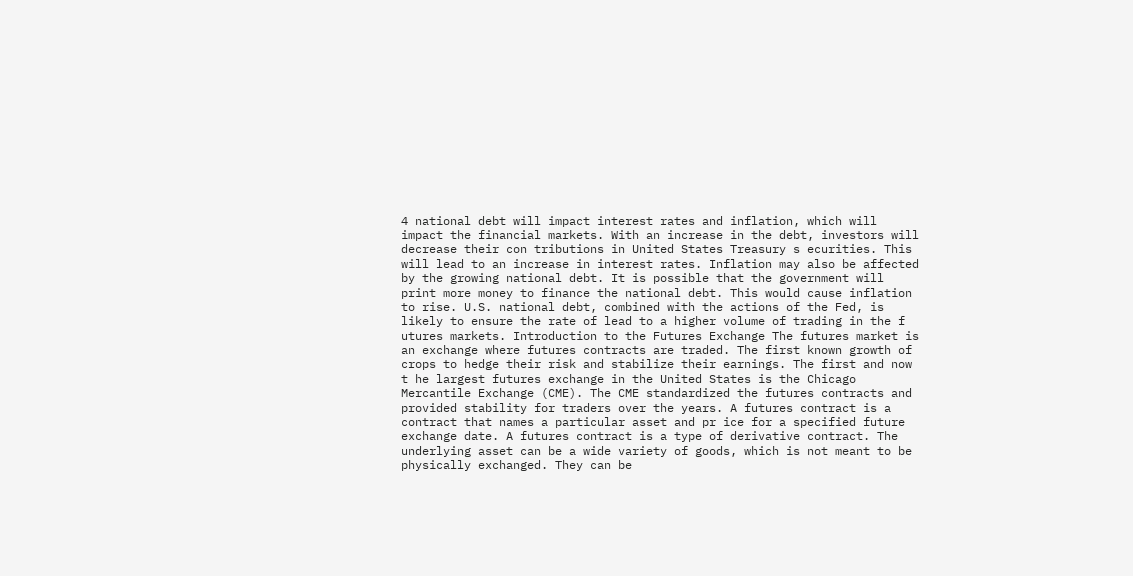4 national debt will impact interest rates and inflation, which will impact the financial markets. With an increase in the debt, investors will decrease their con tributions in United States Treasury s ecurities. This will lead to an increase in interest rates. Inflation may also be affected by the growing national debt. It is possible that the government will print more money to finance the national debt. This would cause inflation to rise. U.S. national debt, combined with the actions of the Fed, is likely to ensure the rate of lead to a higher volume of trading in the f utures markets. Introduction to the Futures Exchange The futures market is an exchange where futures contracts are traded. The first known growth of crops to hedge their risk and stabilize their earnings. The first and now t he largest futures exchange in the United States is the Chicago Mercantile Exchange (CME). The CME standardized the futures contracts and provided stability for traders over the years. A futures contract is a contract that names a particular asset and pr ice for a specified future exchange date. A futures contract is a type of derivative contract. The underlying asset can be a wide variety of goods, which is not meant to be physically exchanged. They can be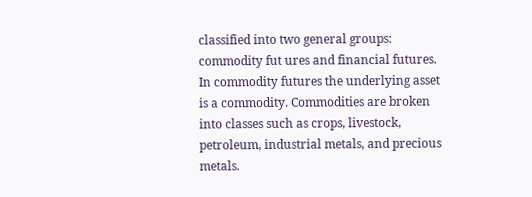classified into two general groups: commodity fut ures and financial futures. In commodity futures the underlying asset is a commodity. Commodities are broken into classes such as crops, livestock, petroleum, industrial metals, and precious metals.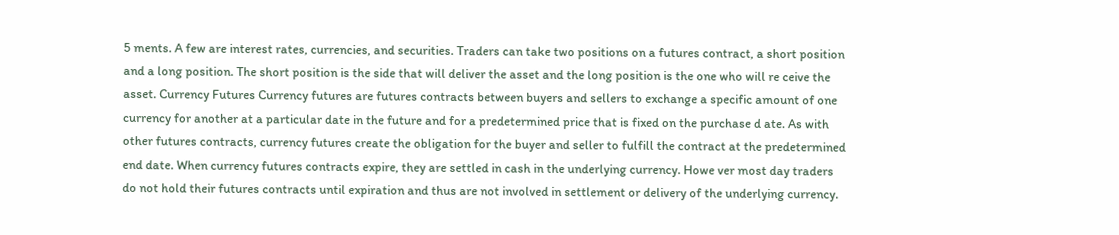5 ments. A few are interest rates, currencies, and securities. Traders can take two positions on a futures contract, a short position and a long position. The short position is the side that will deliver the asset and the long position is the one who will re ceive the asset. Currency Futures Currency futures are futures contracts between buyers and sellers to exchange a specific amount of one currency for another at a particular date in the future and for a predetermined price that is fixed on the purchase d ate. As with other futures contracts, currency futures create the obligation for the buyer and seller to fulfill the contract at the predetermined end date. When currency futures contracts expire, they are settled in cash in the underlying currency. Howe ver most day traders do not hold their futures contracts until expiration and thus are not involved in settlement or delivery of the underlying currency.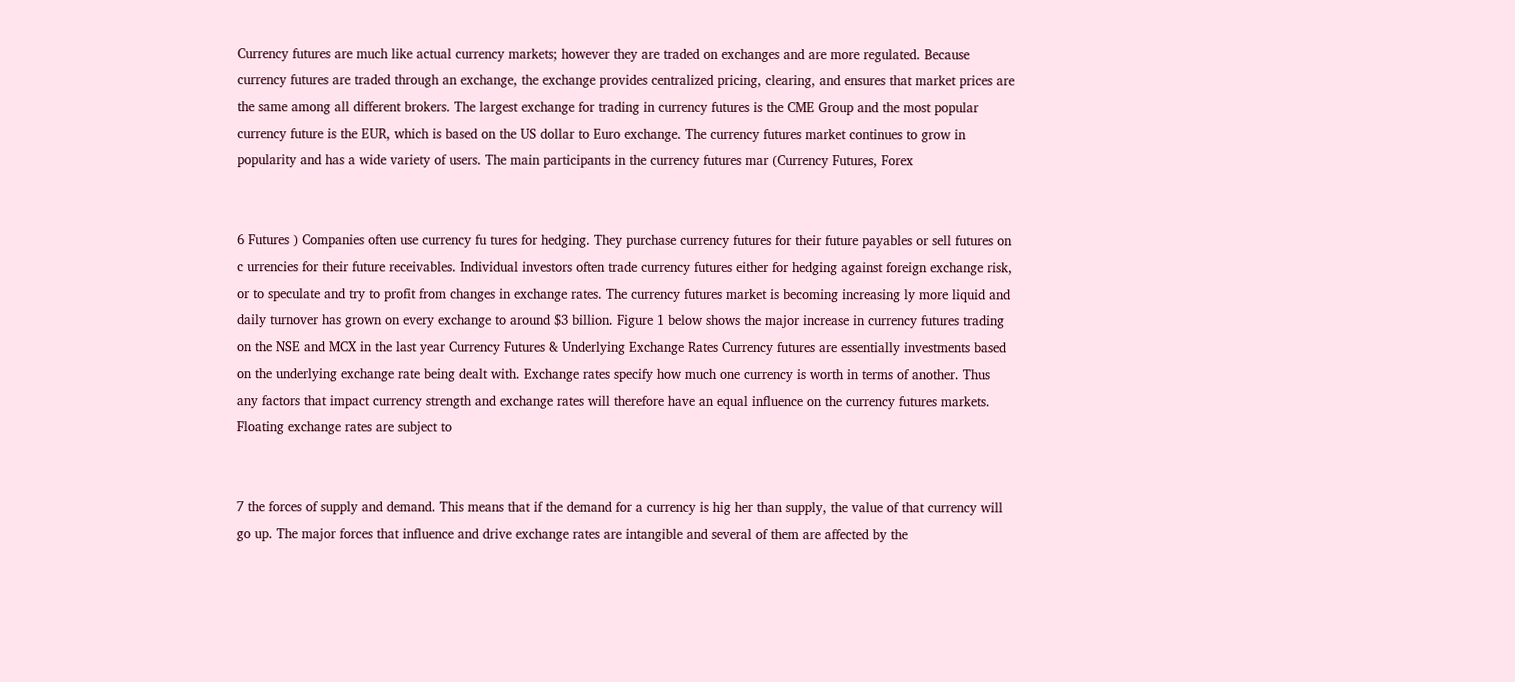Currency futures are much like actual currency markets; however they are traded on exchanges and are more regulated. Because currency futures are traded through an exchange, the exchange provides centralized pricing, clearing, and ensures that market prices are the same among all different brokers. The largest exchange for trading in currency futures is the CME Group and the most popular currency future is the EUR, which is based on the US dollar to Euro exchange. The currency futures market continues to grow in popularity and has a wide variety of users. The main participants in the currency futures mar (Currency Futures, Forex


6 Futures ) Companies often use currency fu tures for hedging. They purchase currency futures for their future payables or sell futures on c urrencies for their future receivables. Individual investors often trade currency futures either for hedging against foreign exchange risk, or to speculate and try to profit from changes in exchange rates. The currency futures market is becoming increasing ly more liquid and daily turnover has grown on every exchange to around $3 billion. Figure 1 below shows the major increase in currency futures trading on the NSE and MCX in the last year Currency Futures & Underlying Exchange Rates Currency futures are essentially investments based on the underlying exchange rate being dealt with. Exchange rates specify how much one currency is worth in terms of another. Thus any factors that impact currency strength and exchange rates will therefore have an equal influence on the currency futures markets. Floating exchange rates are subject to


7 the forces of supply and demand. This means that if the demand for a currency is hig her than supply, the value of that currency will go up. The major forces that influence and drive exchange rates are intangible and several of them are affected by the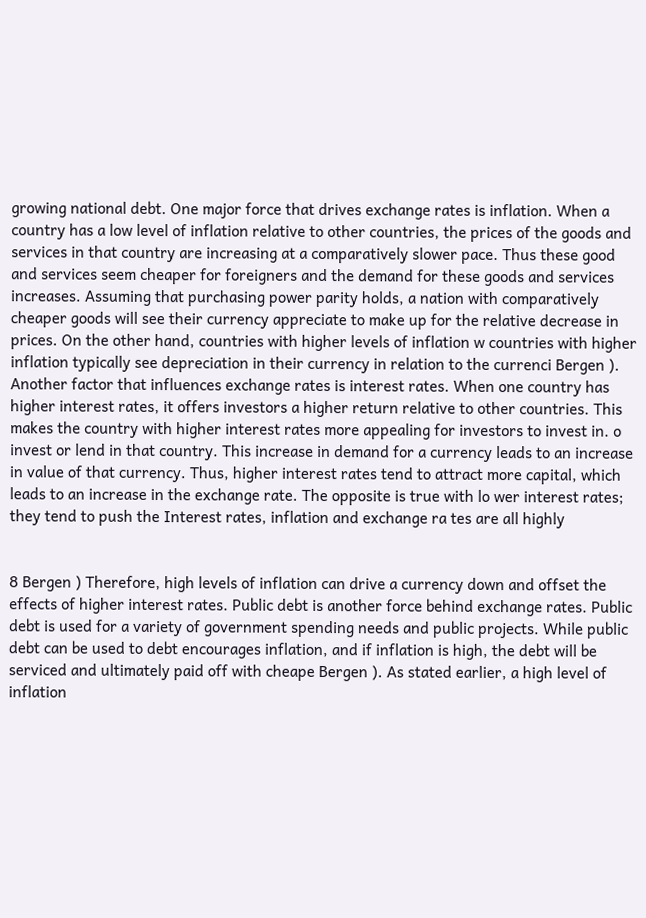growing national debt. One major force that drives exchange rates is inflation. When a country has a low level of inflation relative to other countries, the prices of the goods and services in that country are increasing at a comparatively slower pace. Thus these good and services seem cheaper for foreigners and the demand for these goods and services increases. Assuming that purchasing power parity holds, a nation with comparatively cheaper goods will see their currency appreciate to make up for the relative decrease in prices. On the other hand, countries with higher levels of inflation w countries with higher inflation typically see depreciation in their currency in relation to the currenci Bergen ). Another factor that influences exchange rates is interest rates. When one country has higher interest rates, it offers investors a higher return relative to other countries. This makes the country with higher interest rates more appealing for investors to invest in. o invest or lend in that country. This increase in demand for a currency leads to an increase in value of that currency. Thus, higher interest rates tend to attract more capital, which leads to an increase in the exchange rate. The opposite is true with lo wer interest rates; they tend to push the Interest rates, inflation and exchange ra tes are all highly


8 Bergen ) Therefore, high levels of inflation can drive a currency down and offset the effects of higher interest rates. Public debt is another force behind exchange rates. Public debt is used for a variety of government spending needs and public projects. While public debt can be used to debt encourages inflation, and if inflation is high, the debt will be serviced and ultimately paid off with cheape Bergen ). As stated earlier, a high level of inflation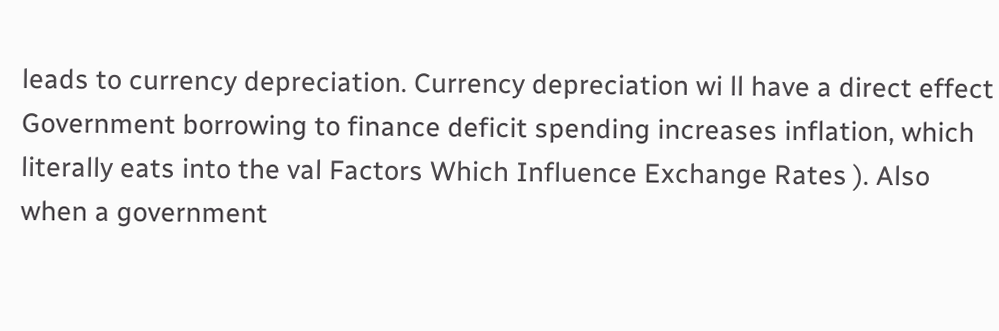leads to currency depreciation. Currency depreciation wi ll have a direct effect Government borrowing to finance deficit spending increases inflation, which literally eats into the val Factors Which Influence Exchange Rates ). Also when a government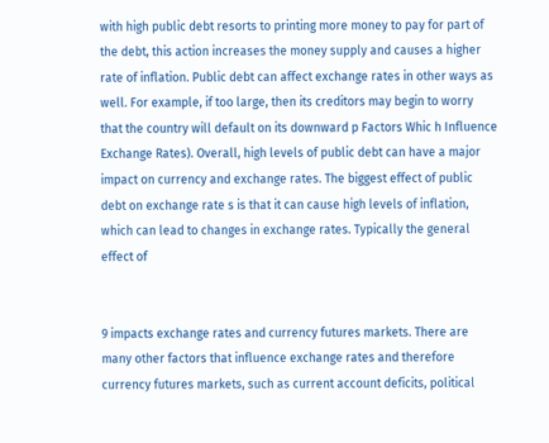with high public debt resorts to printing more money to pay for part of the debt, this action increases the money supply and causes a higher rate of inflation. Public debt can affect exchange rates in other ways as well. For example, if too large, then its creditors may begin to worry that the country will default on its downward p Factors Whic h Influence Exchange Rates). Overall, high levels of public debt can have a major impact on currency and exchange rates. The biggest effect of public debt on exchange rate s is that it can cause high levels of inflation, which can lead to changes in exchange rates. Typically the general effect of


9 impacts exchange rates and currency futures markets. There are many other factors that influence exchange rates and therefore currency futures markets, such as current account deficits, political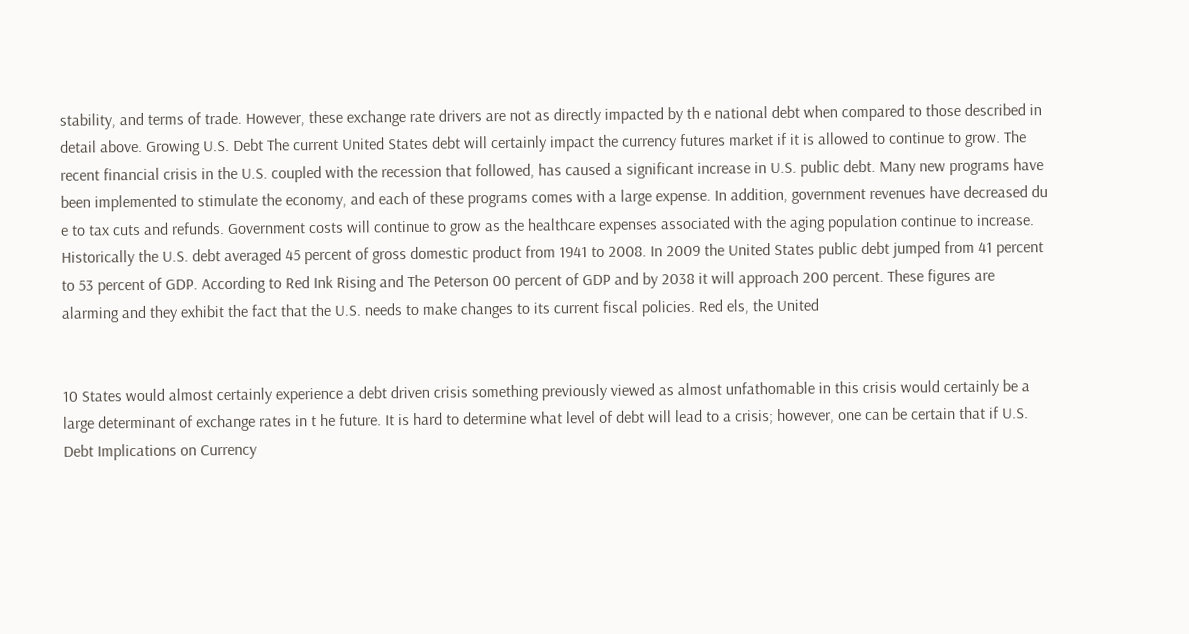stability, and terms of trade. However, these exchange rate drivers are not as directly impacted by th e national debt when compared to those described in detail above. Growing U.S. Debt The current United States debt will certainly impact the currency futures market if it is allowed to continue to grow. The recent financial crisis in the U.S. coupled with the recession that followed, has caused a significant increase in U.S. public debt. Many new programs have been implemented to stimulate the economy, and each of these programs comes with a large expense. In addition, government revenues have decreased du e to tax cuts and refunds. Government costs will continue to grow as the healthcare expenses associated with the aging population continue to increase. Historically the U.S. debt averaged 45 percent of gross domestic product from 1941 to 2008. In 2009 the United States public debt jumped from 41 percent to 53 percent of GDP. According to Red Ink Rising and The Peterson 00 percent of GDP and by 2038 it will approach 200 percent. These figures are alarming and they exhibit the fact that the U.S. needs to make changes to its current fiscal policies. Red els, the United


10 States would almost certainly experience a debt driven crisis something previously viewed as almost unfathomable in this crisis would certainly be a large determinant of exchange rates in t he future. It is hard to determine what level of debt will lead to a crisis; however, one can be certain that if U.S. Debt Implications on Currency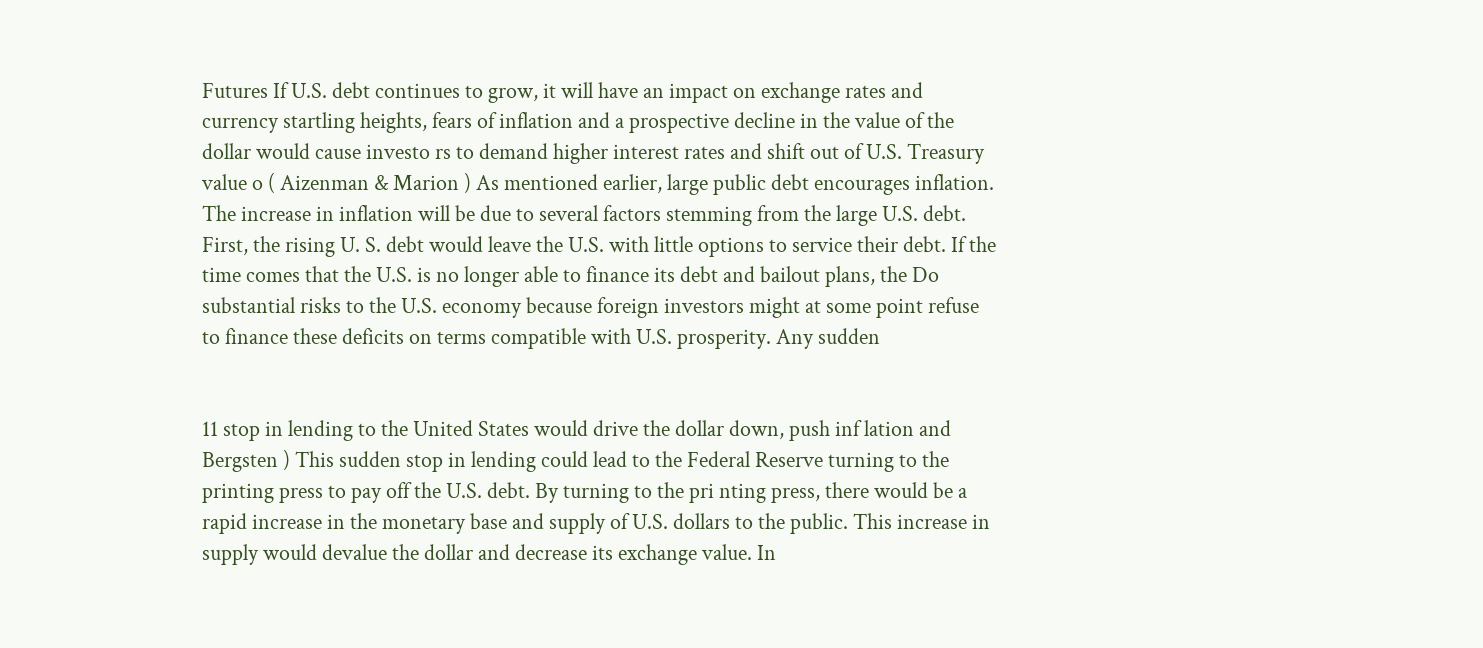Futures If U.S. debt continues to grow, it will have an impact on exchange rates and currency startling heights, fears of inflation and a prospective decline in the value of the dollar would cause investo rs to demand higher interest rates and shift out of U.S. Treasury value o ( Aizenman & Marion ) As mentioned earlier, large public debt encourages inflation. The increase in inflation will be due to several factors stemming from the large U.S. debt. First, the rising U. S. debt would leave the U.S. with little options to service their debt. If the time comes that the U.S. is no longer able to finance its debt and bailout plans, the Do substantial risks to the U.S. economy because foreign investors might at some point refuse to finance these deficits on terms compatible with U.S. prosperity. Any sudden


11 stop in lending to the United States would drive the dollar down, push inf lation and Bergsten ) This sudden stop in lending could lead to the Federal Reserve turning to the printing press to pay off the U.S. debt. By turning to the pri nting press, there would be a rapid increase in the monetary base and supply of U.S. dollars to the public. This increase in supply would devalue the dollar and decrease its exchange value. In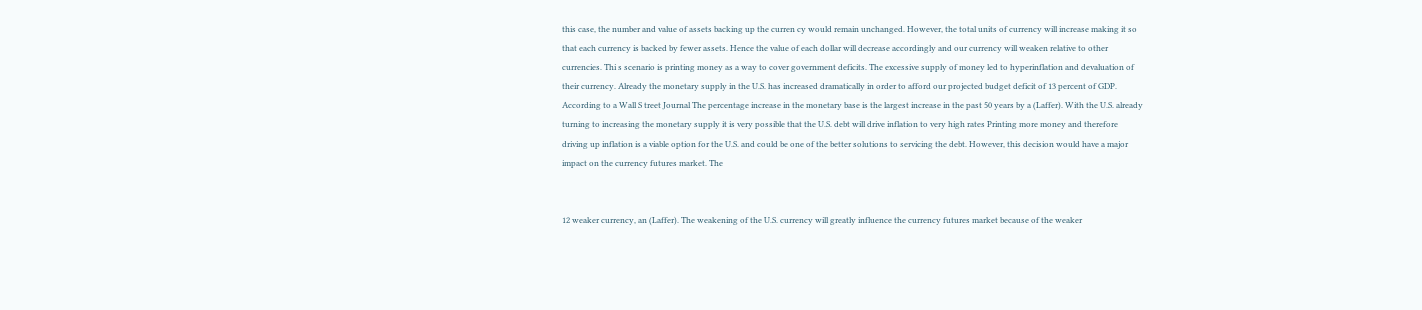this case, the number and value of assets backing up the curren cy would remain unchanged. However, the total units of currency will increase making it so that each currency is backed by fewer assets. Hence the value of each dollar will decrease accordingly and our currency will weaken relative to other currencies. Thi s scenario is printing money as a way to cover government deficits. The excessive supply of money led to hyperinflation and devaluation of their currency. Already the monetary supply in the U.S. has increased dramatically in order to afford our projected budget deficit of 13 percent of GDP. According to a Wall S treet Journal The percentage increase in the monetary base is the largest increase in the past 50 years by a (Laffer). With the U.S. already turning to increasing the monetary supply it is very possible that the U.S. debt will drive inflation to very high rates Printing more money and therefore driving up inflation is a viable option for the U.S. and could be one of the better solutions to servicing the debt. However, this decision would have a major impact on the currency futures market. The


12 weaker currency, an (Laffer). The weakening of the U.S. currency will greatly influence the currency futures market because of the weaker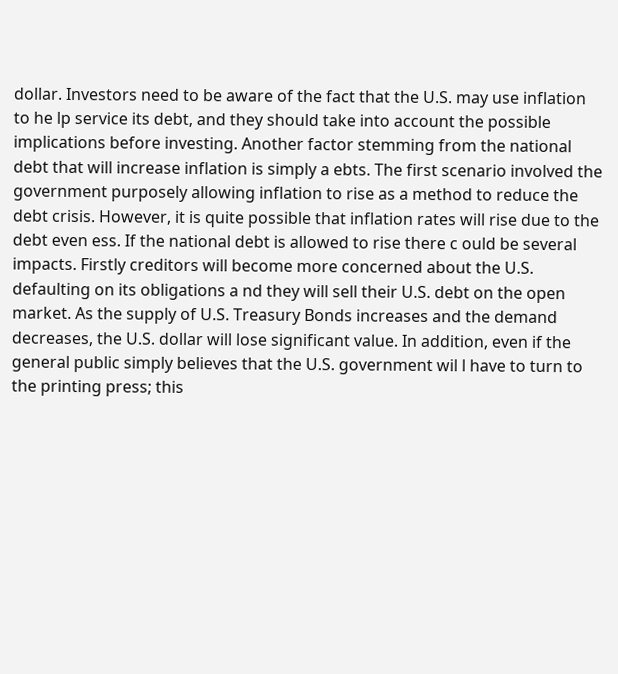dollar. Investors need to be aware of the fact that the U.S. may use inflation to he lp service its debt, and they should take into account the possible implications before investing. Another factor stemming from the national debt that will increase inflation is simply a ebts. The first scenario involved the government purposely allowing inflation to rise as a method to reduce the debt crisis. However, it is quite possible that inflation rates will rise due to the debt even ess. If the national debt is allowed to rise there c ould be several impacts. Firstly creditors will become more concerned about the U.S. defaulting on its obligations a nd they will sell their U.S. debt on the open market. As the supply of U.S. Treasury Bonds increases and the demand decreases, the U.S. dollar will lose significant value. In addition, even if the general public simply believes that the U.S. government wil l have to turn to the printing press; this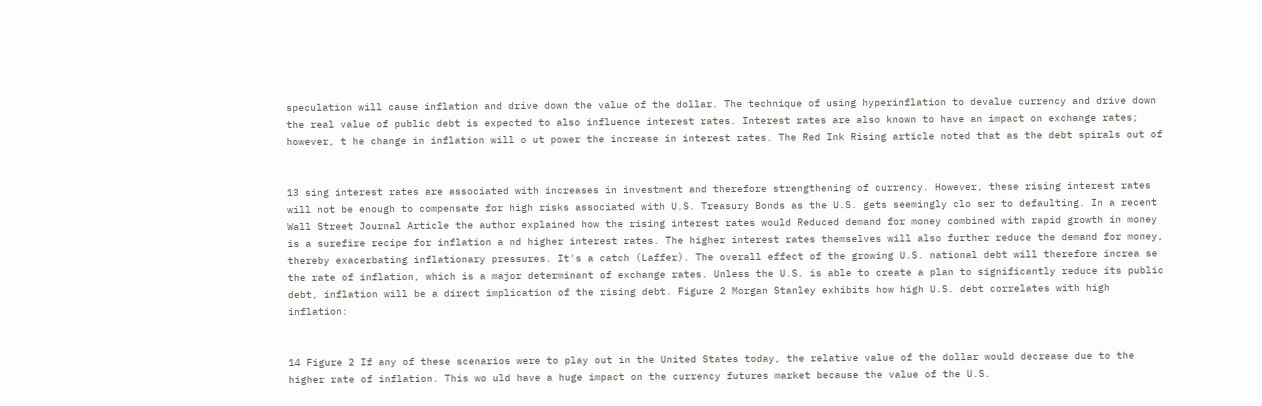speculation will cause inflation and drive down the value of the dollar. The technique of using hyperinflation to devalue currency and drive down the real value of public debt is expected to also influence interest rates. Interest rates are also known to have an impact on exchange rates; however, t he change in inflation will o ut power the increase in interest rates. The Red Ink Rising article noted that as the debt spirals out of


13 sing interest rates are associated with increases in investment and therefore strengthening of currency. However, these rising interest rates will not be enough to compensate for high risks associated with U.S. Treasury Bonds as the U.S. gets seemingly clo ser to defaulting. In a recent Wall Street Journal Article the author explained how the rising interest rates would Reduced demand for money combined with rapid growth in money is a surefire recipe for inflation a nd higher interest rates. The higher interest rates themselves will also further reduce the demand for money, thereby exacerbating inflationary pressures. It's a catch (Laffer). The overall effect of the growing U.S. national debt will therefore increa se the rate of inflation, which is a major determinant of exchange rates. Unless the U.S. is able to create a plan to significantly reduce its public debt, inflation will be a direct implication of the rising debt. Figure 2 Morgan Stanley exhibits how high U.S. debt correlates with high inflation:


14 Figure 2 If any of these scenarios were to play out in the United States today, the relative value of the dollar would decrease due to the higher rate of inflation. This wo uld have a huge impact on the currency futures market because the value of the U.S.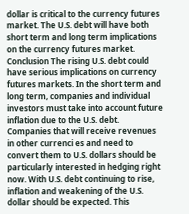dollar is critical to the currency futures market. The U.S. debt will have both short term and long term implications on the currency futures market. Conclusion The rising U.S. debt could have serious implications on currency futures markets. In the short term and long term, companies and individual investors must take into account future inflation due to the U.S. debt. Companies that will receive revenues in other currenci es and need to convert them to U.S. dollars should be particularly interested in hedging right now. With U.S. debt continuing to rise, inflation and weakening of the U.S. dollar should be expected. This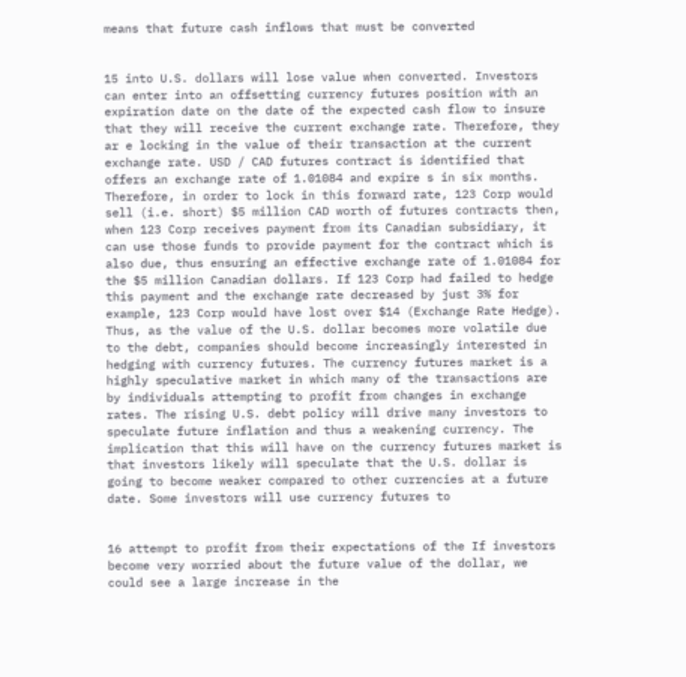means that future cash inflows that must be converted


15 into U.S. dollars will lose value when converted. Investors can enter into an offsetting currency futures position with an expiration date on the date of the expected cash flow to insure that they will receive the current exchange rate. Therefore, they ar e locking in the value of their transaction at the current exchange rate. USD / CAD futures contract is identified that offers an exchange rate of 1.01084 and expire s in six months. Therefore, in order to lock in this forward rate, 123 Corp would sell (i.e. short) $5 million CAD worth of futures contracts then, when 123 Corp receives payment from its Canadian subsidiary, it can use those funds to provide payment for the contract which is also due, thus ensuring an effective exchange rate of 1.01084 for the $5 million Canadian dollars. If 123 Corp had failed to hedge this payment and the exchange rate decreased by just 3% for example, 123 Corp would have lost over $14 (Exchange Rate Hedge). Thus, as the value of the U.S. dollar becomes more volatile due to the debt, companies should become increasingly interested in hedging with currency futures. The currency futures market is a highly speculative market in which many of the transactions are by individuals attempting to profit from changes in exchange rates. The rising U.S. debt policy will drive many investors to speculate future inflation and thus a weakening currency. The implication that this will have on the currency futures market is that investors likely will speculate that the U.S. dollar is going to become weaker compared to other currencies at a future date. Some investors will use currency futures to


16 attempt to profit from their expectations of the If investors become very worried about the future value of the dollar, we could see a large increase in the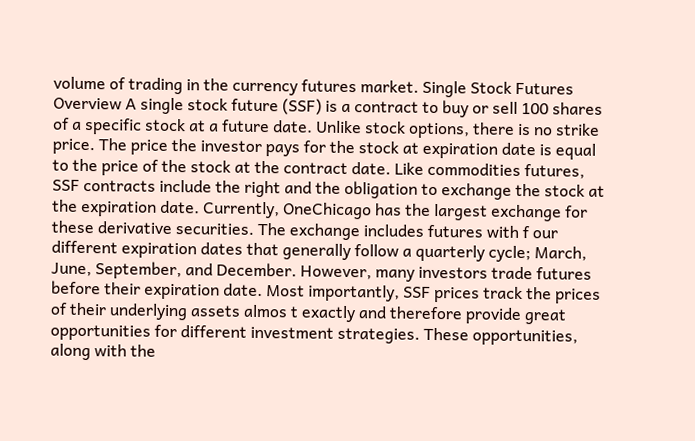volume of trading in the currency futures market. Single Stock Futures Overview A single stock future (SSF) is a contract to buy or sell 100 shares of a specific stock at a future date. Unlike stock options, there is no strike price. The price the investor pays for the stock at expiration date is equal to the price of the stock at the contract date. Like commodities futures, SSF contracts include the right and the obligation to exchange the stock at the expiration date. Currently, OneChicago has the largest exchange for these derivative securities. The exchange includes futures with f our different expiration dates that generally follow a quarterly cycle; March, June, September, and December. However, many investors trade futures before their expiration date. Most importantly, SSF prices track the prices of their underlying assets almos t exactly and therefore provide great opportunities for different investment strategies. These opportunities, along with the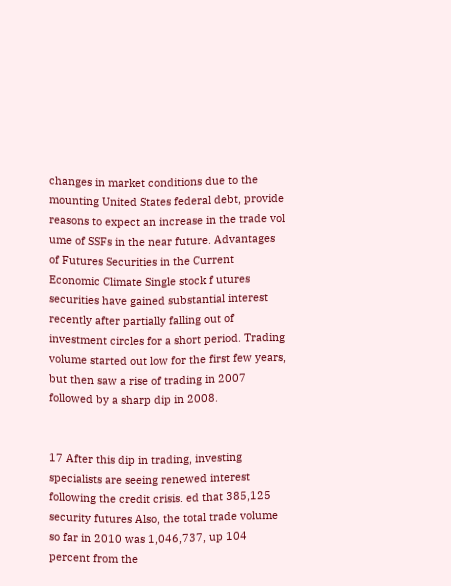changes in market conditions due to the mounting United States federal debt, provide reasons to expect an increase in the trade vol ume of SSFs in the near future. Advantages of Futures Securities in the Current Economic Climate Single stock f utures securities have gained substantial interest recently after partially falling out of investment circles for a short period. Trading volume started out low for the first few years, but then saw a rise of trading in 2007 followed by a sharp dip in 2008.


17 After this dip in trading, investing specialists are seeing renewed interest following the credit crisis. ed that 385,125 security futures Also, the total trade volume so far in 2010 was 1,046,737, up 104 percent from the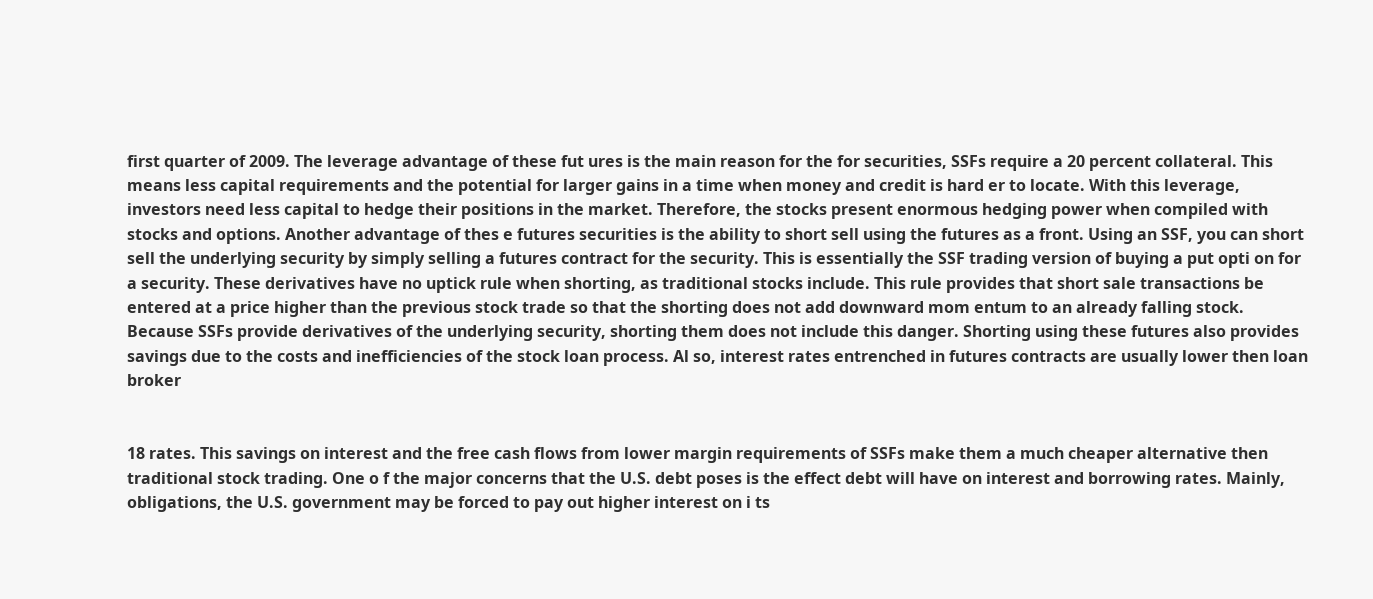first quarter of 2009. The leverage advantage of these fut ures is the main reason for the for securities, SSFs require a 20 percent collateral. This means less capital requirements and the potential for larger gains in a time when money and credit is hard er to locate. With this leverage, investors need less capital to hedge their positions in the market. Therefore, the stocks present enormous hedging power when compiled with stocks and options. Another advantage of thes e futures securities is the ability to short sell using the futures as a front. Using an SSF, you can short sell the underlying security by simply selling a futures contract for the security. This is essentially the SSF trading version of buying a put opti on for a security. These derivatives have no uptick rule when shorting, as traditional stocks include. This rule provides that short sale transactions be entered at a price higher than the previous stock trade so that the shorting does not add downward mom entum to an already falling stock. Because SSFs provide derivatives of the underlying security, shorting them does not include this danger. Shorting using these futures also provides savings due to the costs and inefficiencies of the stock loan process. Al so, interest rates entrenched in futures contracts are usually lower then loan broker


18 rates. This savings on interest and the free cash flows from lower margin requirements of SSFs make them a much cheaper alternative then traditional stock trading. One o f the major concerns that the U.S. debt poses is the effect debt will have on interest and borrowing rates. Mainly, obligations, the U.S. government may be forced to pay out higher interest on i ts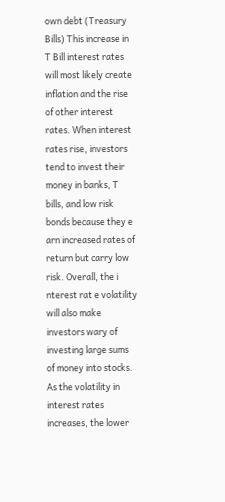own debt (Treasury Bills) This increase in T Bill interest rates will most likely create inflation and the rise of other interest rates. When interest rates rise, investors tend to invest their money in banks, T bills, and low risk bonds because they e arn increased rates of return but carry low risk. Overall, the i nterest rat e volatility will also make investors wary of investing large sums of money into stocks. As the volatility in interest rates increases, the lower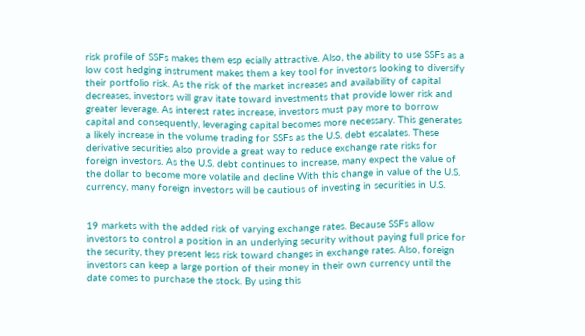risk profile of SSFs makes them esp ecially attractive. Also, the ability to use SSFs as a low cost hedging instrument makes them a key tool for investors looking to diversify their portfolio risk. As the risk of the market increases and availability of capital decreases, investors will grav itate toward investments that provide lower risk and greater leverage. As interest rates increase, investors must pay more to borrow capital and consequently, leveraging capital becomes more necessary. This generates a likely increase in the volume trading for SSFs as the U.S. debt escalates. These derivative securities also provide a great way to reduce exchange rate risks for foreign investors. As the U.S. debt continues to increase, many expect the value of the dollar to become more volatile and decline With this change in value of the U.S. currency, many foreign investors will be cautious of investing in securities in U.S.


19 markets with the added risk of varying exchange rates. Because SSFs allow investors to control a position in an underlying security without paying full price for the security, they present less risk toward changes in exchange rates. Also, foreign investors can keep a large portion of their money in their own currency until the date comes to purchase the stock. By using this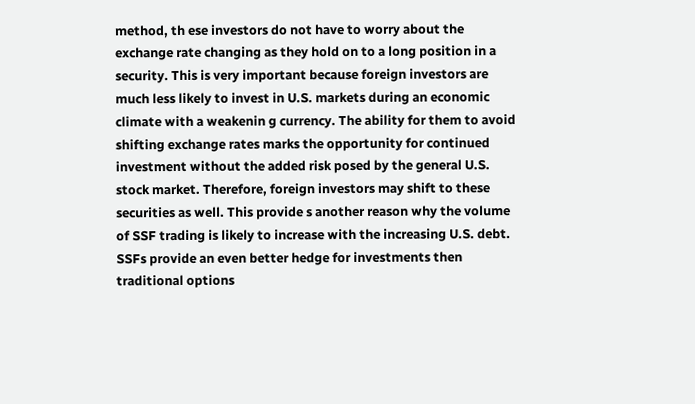method, th ese investors do not have to worry about the exchange rate changing as they hold on to a long position in a security. This is very important because foreign investors are much less likely to invest in U.S. markets during an economic climate with a weakenin g currency. The ability for them to avoid shifting exchange rates marks the opportunity for continued investment without the added risk posed by the general U.S. stock market. Therefore, foreign investors may shift to these securities as well. This provide s another reason why the volume of SSF trading is likely to increase with the increasing U.S. debt. SSFs provide an even better hedge for investments then traditional options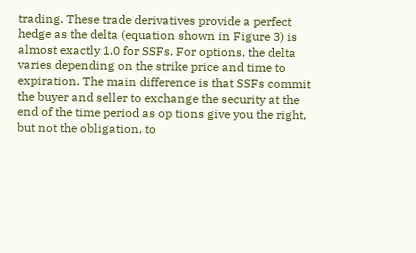trading. These trade derivatives provide a perfect hedge as the delta (equation shown in Figure 3) is almost exactly 1.0 for SSFs. For options, the delta varies depending on the strike price and time to expiration. The main difference is that SSFs commit the buyer and seller to exchange the security at the end of the time period as op tions give you the right, but not the obligation, to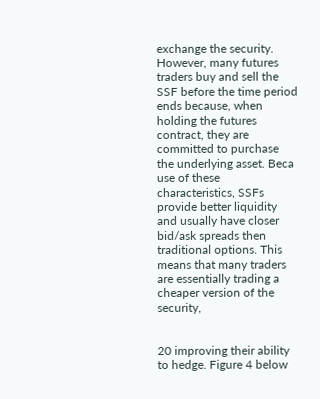exchange the security. However, many futures traders buy and sell the SSF before the time period ends because, when holding the futures contract, they are committed to purchase the underlying asset. Beca use of these characteristics, SSFs provide better liquidity and usually have closer bid/ask spreads then traditional options. This means that many traders are essentially trading a cheaper version of the security,


20 improving their ability to hedge. Figure 4 below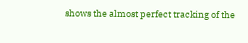shows the almost perfect tracking of the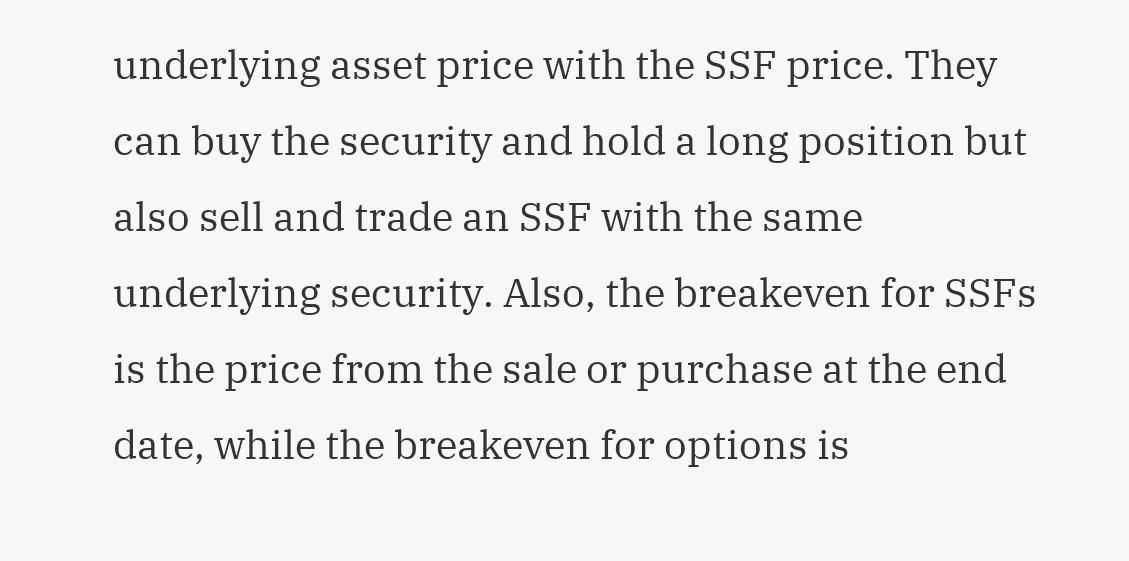underlying asset price with the SSF price. They can buy the security and hold a long position but also sell and trade an SSF with the same underlying security. Also, the breakeven for SSFs is the price from the sale or purchase at the end date, while the breakeven for options is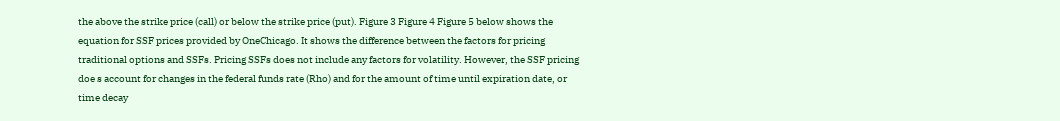the above the strike price (call) or below the strike price (put). Figure 3 Figure 4 Figure 5 below shows the equation for SSF prices provided by OneChicago. It shows the difference between the factors for pricing traditional options and SSFs. Pricing SSFs does not include any factors for volatility. However, the SSF pricing doe s account for changes in the federal funds rate (Rho) and for the amount of time until expiration date, or time decay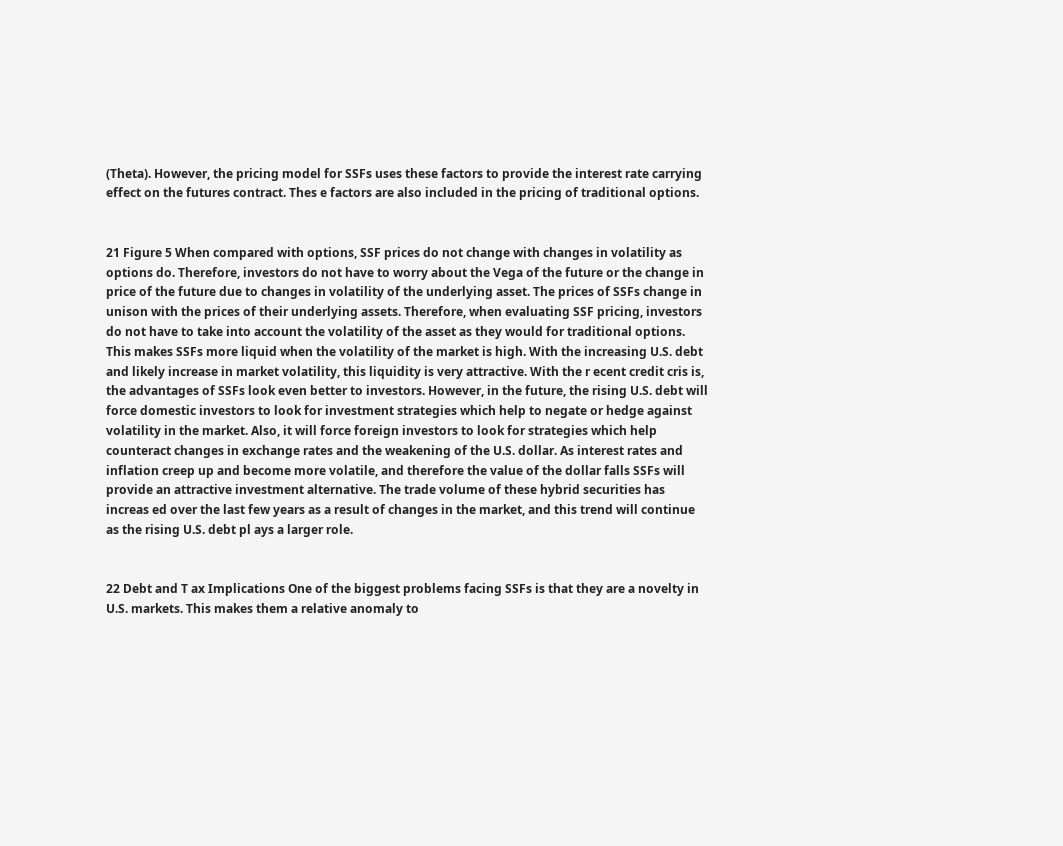(Theta). However, the pricing model for SSFs uses these factors to provide the interest rate carrying effect on the futures contract. Thes e factors are also included in the pricing of traditional options.


21 Figure 5 When compared with options, SSF prices do not change with changes in volatility as options do. Therefore, investors do not have to worry about the Vega of the future or the change in price of the future due to changes in volatility of the underlying asset. The prices of SSFs change in unison with the prices of their underlying assets. Therefore, when evaluating SSF pricing, investors do not have to take into account the volatility of the asset as they would for traditional options. This makes SSFs more liquid when the volatility of the market is high. With the increasing U.S. debt and likely increase in market volatility, this liquidity is very attractive. With the r ecent credit cris is, the advantages of SSFs look even better to investors. However, in the future, the rising U.S. debt will force domestic investors to look for investment strategies which help to negate or hedge against volatility in the market. Also, it will force foreign investors to look for strategies which help counteract changes in exchange rates and the weakening of the U.S. dollar. As interest rates and inflation creep up and become more volatile, and therefore the value of the dollar falls SSFs will provide an attractive investment alternative. The trade volume of these hybrid securities has increas ed over the last few years as a result of changes in the market, and this trend will continue as the rising U.S. debt pl ays a larger role.


22 Debt and T ax Implications One of the biggest problems facing SSFs is that they are a novelty in U.S. markets. This makes them a relative anomaly to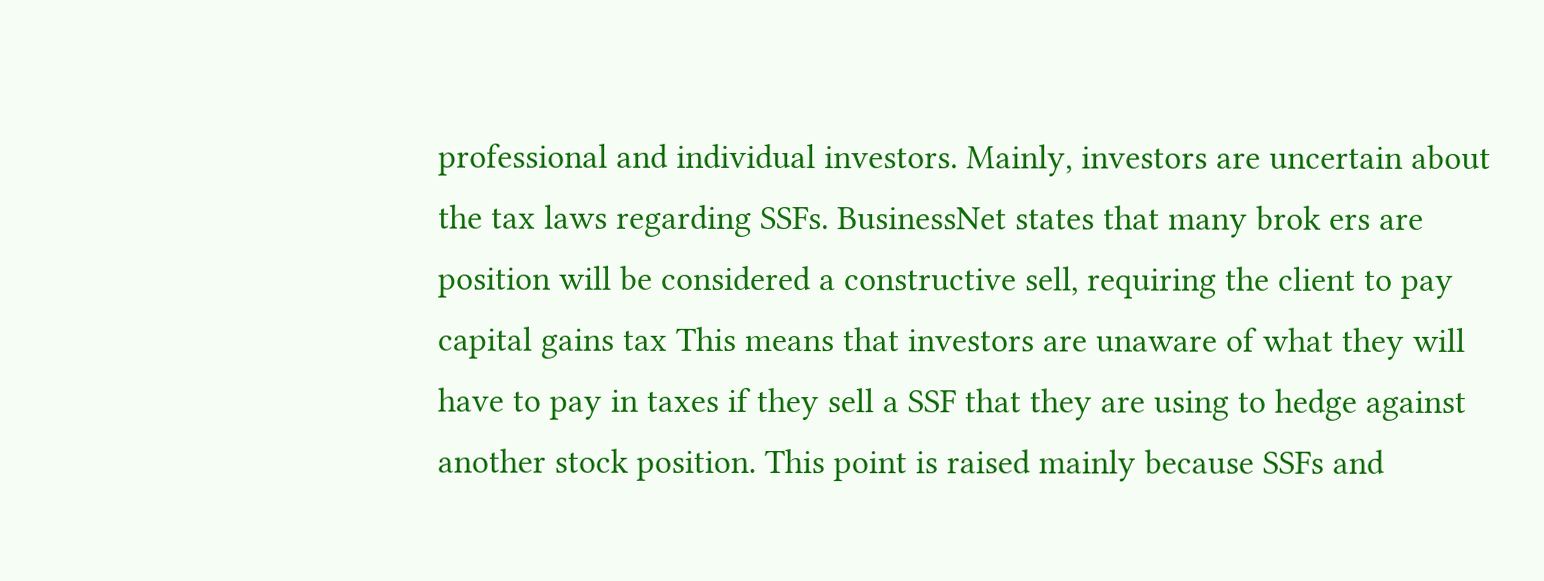professional and individual investors. Mainly, investors are uncertain about the tax laws regarding SSFs. BusinessNet states that many brok ers are position will be considered a constructive sell, requiring the client to pay capital gains tax This means that investors are unaware of what they will have to pay in taxes if they sell a SSF that they are using to hedge against another stock position. This point is raised mainly because SSFs and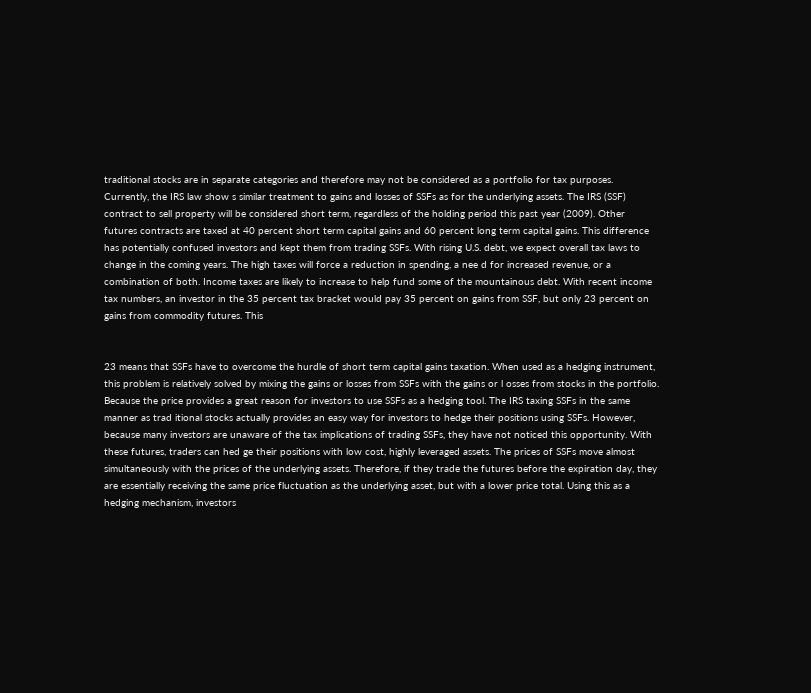traditional stocks are in separate categories and therefore may not be considered as a portfolio for tax purposes. Currently, the IRS law show s similar treatment to gains and losses of SSFs as for the underlying assets. The IRS (SSF) contract to sell property will be considered short term, regardless of the holding period this past year (2009). Other futures contracts are taxed at 40 percent short term capital gains and 60 percent long term capital gains. This difference has potentially confused investors and kept them from trading SSFs. With rising U.S. debt, we expect overall tax laws to change in the coming years. The high taxes will force a reduction in spending, a nee d for increased revenue, or a combination of both. Income taxes are likely to increase to help fund some of the mountainous debt. With recent income tax numbers, an investor in the 35 percent tax bracket would pay 35 percent on gains from SSF, but only 23 percent on gains from commodity futures. This


23 means that SSFs have to overcome the hurdle of short term capital gains taxation. When used as a hedging instrument, this problem is relatively solved by mixing the gains or losses from SSFs with the gains or l osses from stocks in the portfolio. Because the price provides a great reason for investors to use SSFs as a hedging tool. The IRS taxing SSFs in the same manner as trad itional stocks actually provides an easy way for investors to hedge their positions using SSFs. However, because many investors are unaware of the tax implications of trading SSFs, they have not noticed this opportunity. With these futures, traders can hed ge their positions with low cost, highly leveraged assets. The prices of SSFs move almost simultaneously with the prices of the underlying assets. Therefore, if they trade the futures before the expiration day, they are essentially receiving the same price fluctuation as the underlying asset, but with a lower price total. Using this as a hedging mechanism, investors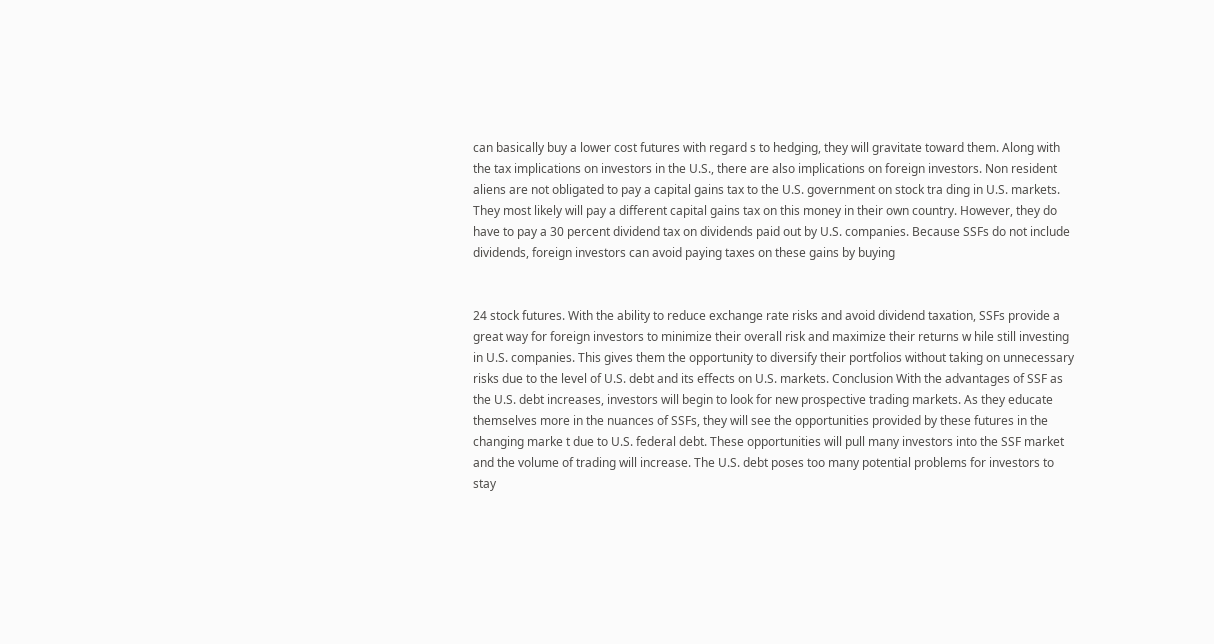can basically buy a lower cost futures with regard s to hedging, they will gravitate toward them. Along with the tax implications on investors in the U.S., there are also implications on foreign investors. Non resident aliens are not obligated to pay a capital gains tax to the U.S. government on stock tra ding in U.S. markets. They most likely will pay a different capital gains tax on this money in their own country. However, they do have to pay a 30 percent dividend tax on dividends paid out by U.S. companies. Because SSFs do not include dividends, foreign investors can avoid paying taxes on these gains by buying


24 stock futures. With the ability to reduce exchange rate risks and avoid dividend taxation, SSFs provide a great way for foreign investors to minimize their overall risk and maximize their returns w hile still investing in U.S. companies. This gives them the opportunity to diversify their portfolios without taking on unnecessary risks due to the level of U.S. debt and its effects on U.S. markets. Conclusion With the advantages of SSF as the U.S. debt increases, investors will begin to look for new prospective trading markets. As they educate themselves more in the nuances of SSFs, they will see the opportunities provided by these futures in the changing marke t due to U.S. federal debt. These opportunities will pull many investors into the SSF market and the volume of trading will increase. The U.S. debt poses too many potential problems for investors to stay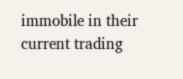immobile in their current trading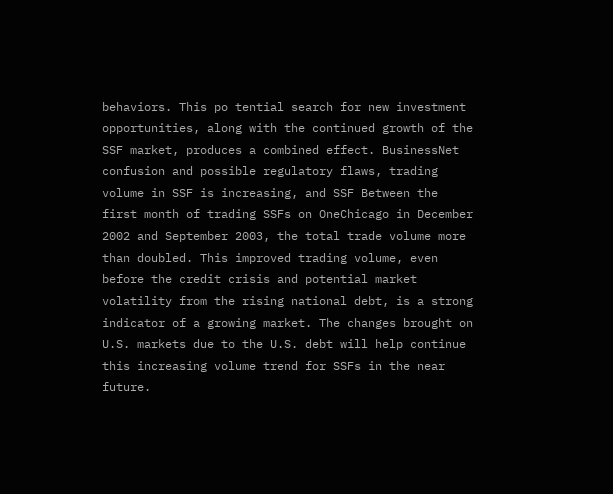behaviors. This po tential search for new investment opportunities, along with the continued growth of the SSF market, produces a combined effect. BusinessNet confusion and possible regulatory flaws, trading volume in SSF is increasing, and SSF Between the first month of trading SSFs on OneChicago in December 2002 and September 2003, the total trade volume more than doubled. This improved trading volume, even before the credit crisis and potential market volatility from the rising national debt, is a strong indicator of a growing market. The changes brought on U.S. markets due to the U.S. debt will help continue this increasing volume trend for SSFs in the near future.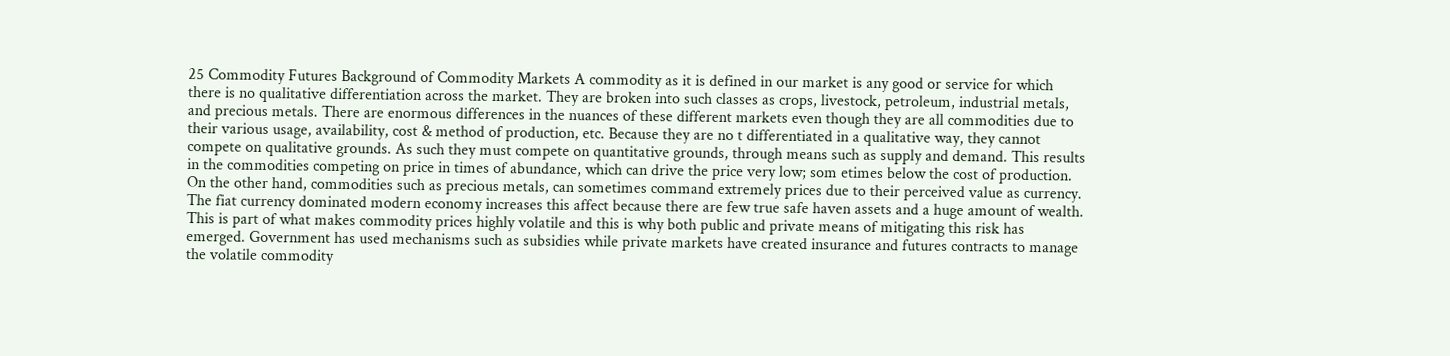25 Commodity Futures Background of Commodity Markets A commodity as it is defined in our market is any good or service for which there is no qualitative differentiation across the market. They are broken into such classes as crops, livestock, petroleum, industrial metals, and precious metals. There are enormous differences in the nuances of these different markets even though they are all commodities due to their various usage, availability, cost & method of production, etc. Because they are no t differentiated in a qualitative way, they cannot compete on qualitative grounds. As such they must compete on quantitative grounds, through means such as supply and demand. This results in the commodities competing on price in times of abundance, which can drive the price very low; som etimes below the cost of production. On the other hand, commodities such as precious metals, can sometimes command extremely prices due to their perceived value as currency. The fiat currency dominated modern economy increases this affect because there are few true safe haven assets and a huge amount of wealth. This is part of what makes commodity prices highly volatile and this is why both public and private means of mitigating this risk has emerged. Government has used mechanisms such as subsidies while private markets have created insurance and futures contracts to manage the volatile commodity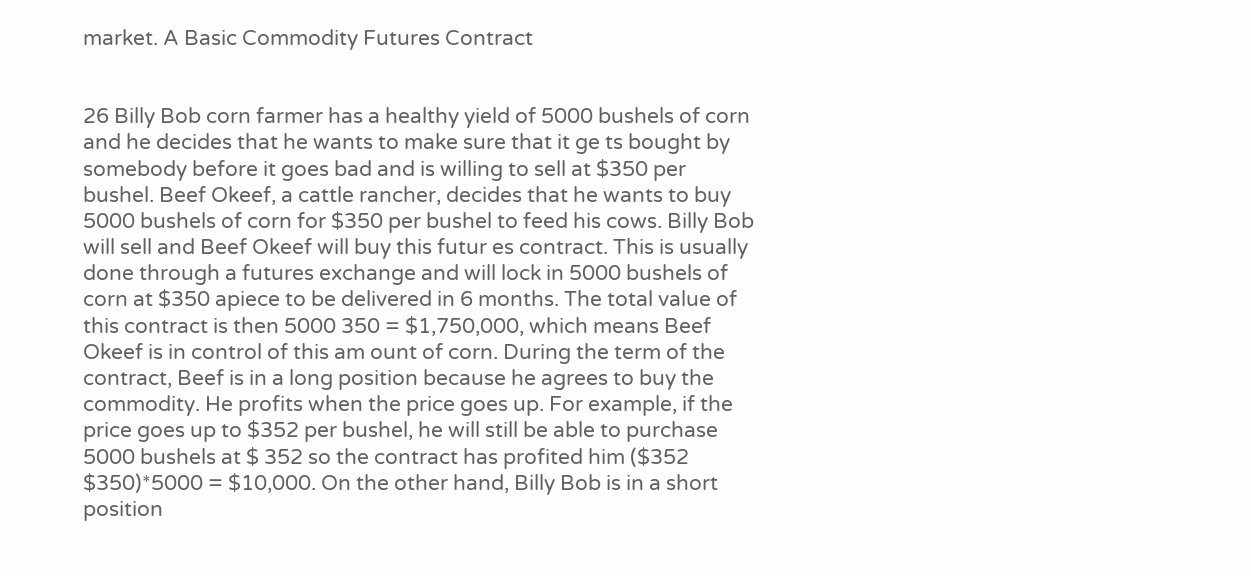market. A Basic Commodity Futures Contract


26 Billy Bob corn farmer has a healthy yield of 5000 bushels of corn and he decides that he wants to make sure that it ge ts bought by somebody before it goes bad and is willing to sell at $350 per bushel. Beef Okeef, a cattle rancher, decides that he wants to buy 5000 bushels of corn for $350 per bushel to feed his cows. Billy Bob will sell and Beef Okeef will buy this futur es contract. This is usually done through a futures exchange and will lock in 5000 bushels of corn at $350 apiece to be delivered in 6 months. The total value of this contract is then 5000 350 = $1,750,000, which means Beef Okeef is in control of this am ount of corn. During the term of the contract, Beef is in a long position because he agrees to buy the commodity. He profits when the price goes up. For example, if the price goes up to $352 per bushel, he will still be able to purchase 5000 bushels at $ 352 so the contract has profited him ($352 $350)*5000 = $10,000. On the other hand, Billy Bob is in a short position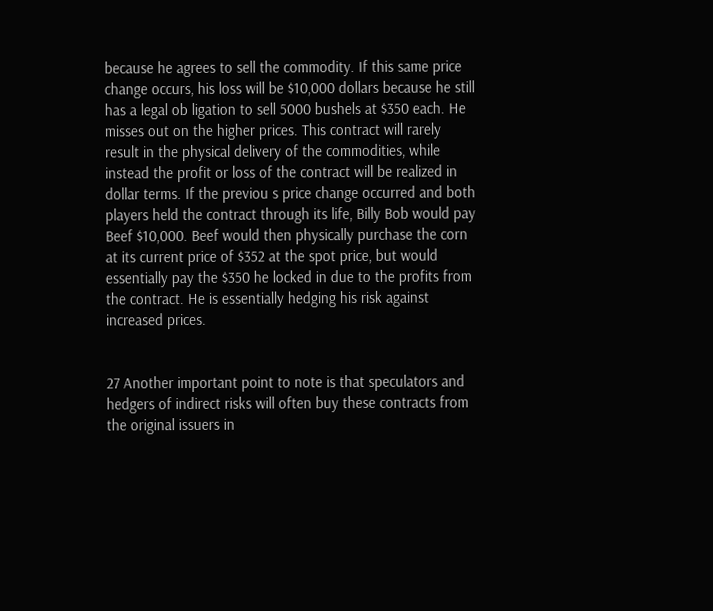because he agrees to sell the commodity. If this same price change occurs, his loss will be $10,000 dollars because he still has a legal ob ligation to sell 5000 bushels at $350 each. He misses out on the higher prices. This contract will rarely result in the physical delivery of the commodities, while instead the profit or loss of the contract will be realized in dollar terms. If the previou s price change occurred and both players held the contract through its life, Billy Bob would pay Beef $10,000. Beef would then physically purchase the corn at its current price of $352 at the spot price, but would essentially pay the $350 he locked in due to the profits from the contract. He is essentially hedging his risk against increased prices.


27 Another important point to note is that speculators and hedgers of indirect risks will often buy these contracts from the original issuers in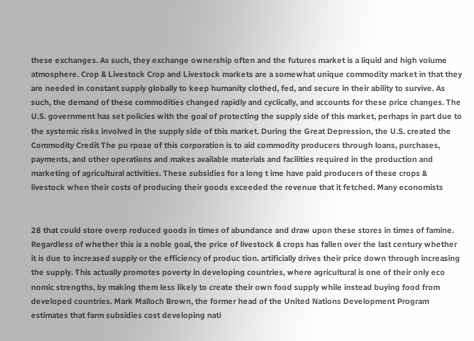these exchanges. As such, they exchange ownership often and the futures market is a liquid and high volume atmosphere. Crop & Livestock Crop and Livestock markets are a somewhat unique commodity market in that they are needed in constant supply globally to keep humanity clothed, fed, and secure in their ability to survive. As such, the demand of these commodities changed rapidly and cyclically, and accounts for these price changes. The U.S. government has set policies with the goal of protecting the supply side of this market, perhaps in part due to the systemic risks involved in the supply side of this market. During the Great Depression, the U.S. created the Commodity Credit The pu rpose of this corporation is to aid commodity producers through loans, purchases, payments, and other operations and makes available materials and facilities required in the production and marketing of agricultural activities. These subsidies for a long t ime have paid producers of these crops & livestock when their costs of producing their goods exceeded the revenue that it fetched. Many economists


28 that could store overp roduced goods in times of abundance and draw upon these stores in times of famine. Regardless of whether this is a noble goal, the price of livestock & crops has fallen over the last century whether it is due to increased supply or the efficiency of produc tion. artificially drives their price down through increasing the supply. This actually promotes poverty in developing countries, where agricultural is one of their only eco nomic strengths, by making them less likely to create their own food supply while instead buying food from developed countries. Mark Malloch Brown, the former head of the United Nations Development Program estimates that farm subsidies cost developing nati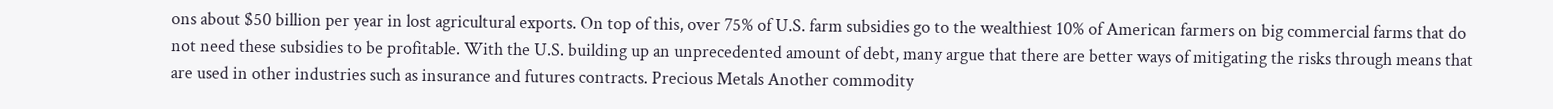ons about $50 billion per year in lost agricultural exports. On top of this, over 75% of U.S. farm subsidies go to the wealthiest 10% of American farmers on big commercial farms that do not need these subsidies to be profitable. With the U.S. building up an unprecedented amount of debt, many argue that there are better ways of mitigating the risks through means that are used in other industries such as insurance and futures contracts. Precious Metals Another commodity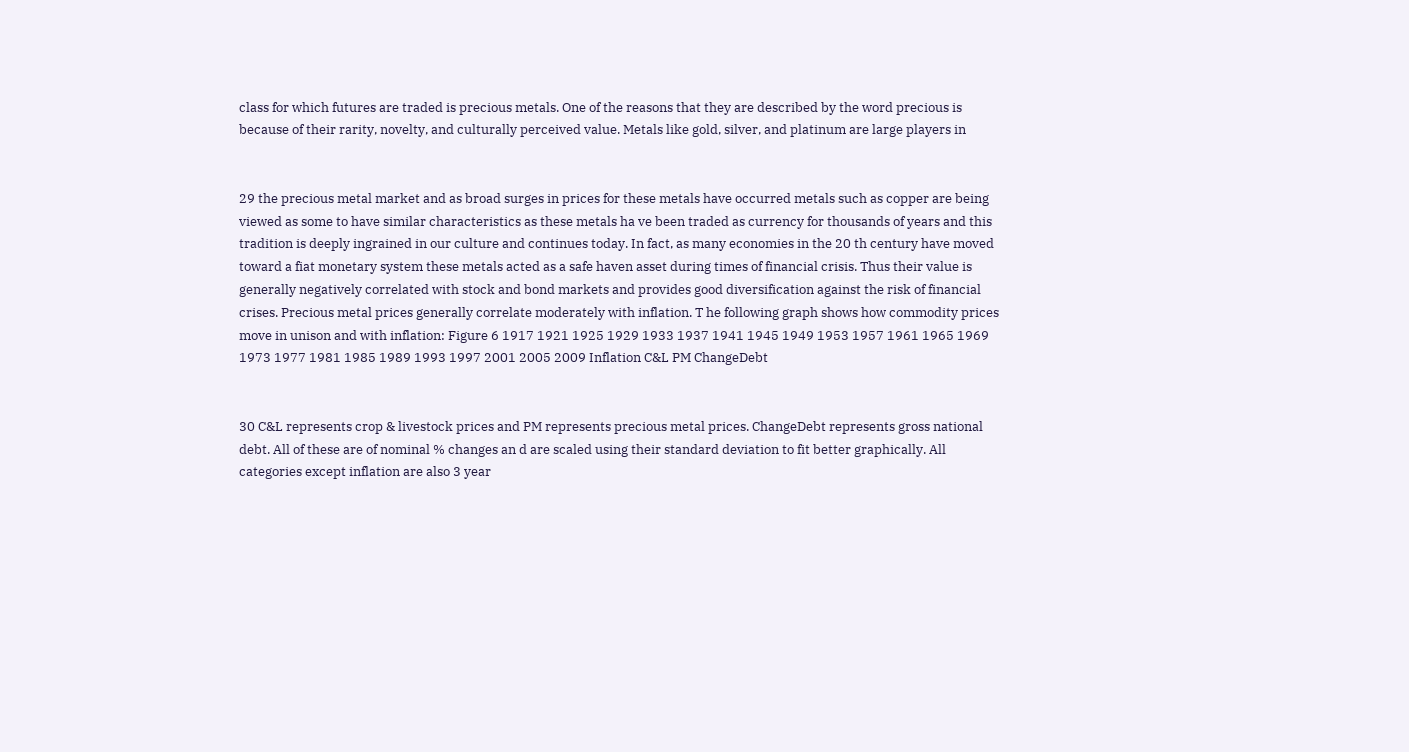class for which futures are traded is precious metals. One of the reasons that they are described by the word precious is because of their rarity, novelty, and culturally perceived value. Metals like gold, silver, and platinum are large players in


29 the precious metal market and as broad surges in prices for these metals have occurred metals such as copper are being viewed as some to have similar characteristics as these metals ha ve been traded as currency for thousands of years and this tradition is deeply ingrained in our culture and continues today. In fact, as many economies in the 20 th century have moved toward a fiat monetary system these metals acted as a safe haven asset during times of financial crisis. Thus their value is generally negatively correlated with stock and bond markets and provides good diversification against the risk of financial crises. Precious metal prices generally correlate moderately with inflation. T he following graph shows how commodity prices move in unison and with inflation: Figure 6 1917 1921 1925 1929 1933 1937 1941 1945 1949 1953 1957 1961 1965 1969 1973 1977 1981 1985 1989 1993 1997 2001 2005 2009 Inflation C&L PM ChangeDebt


30 C&L represents crop & livestock prices and PM represents precious metal prices. ChangeDebt represents gross national debt. All of these are of nominal % changes an d are scaled using their standard deviation to fit better graphically. All categories except inflation are also 3 year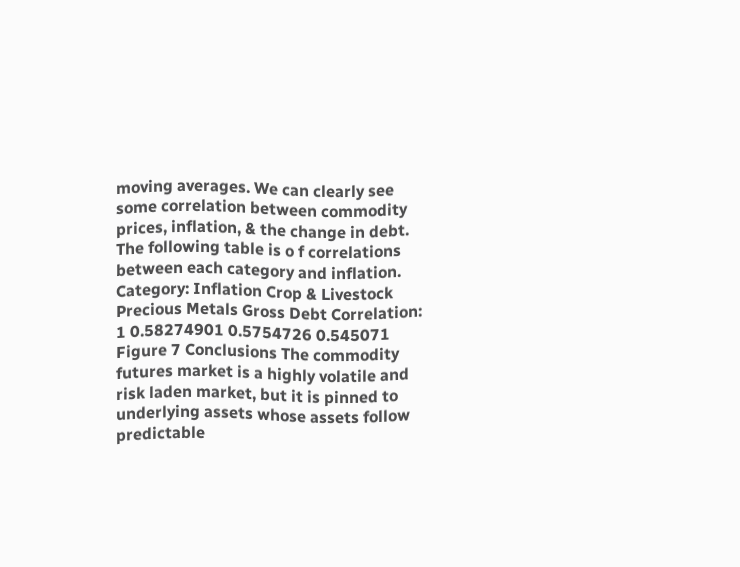moving averages. We can clearly see some correlation between commodity prices, inflation, & the change in debt. The following table is o f correlations between each category and inflation. Category: Inflation Crop & Livestock Precious Metals Gross Debt Correlation: 1 0.58274901 0.5754726 0.545071 Figure 7 Conclusions The commodity futures market is a highly volatile and risk laden market, but it is pinned to underlying assets whose assets follow predictable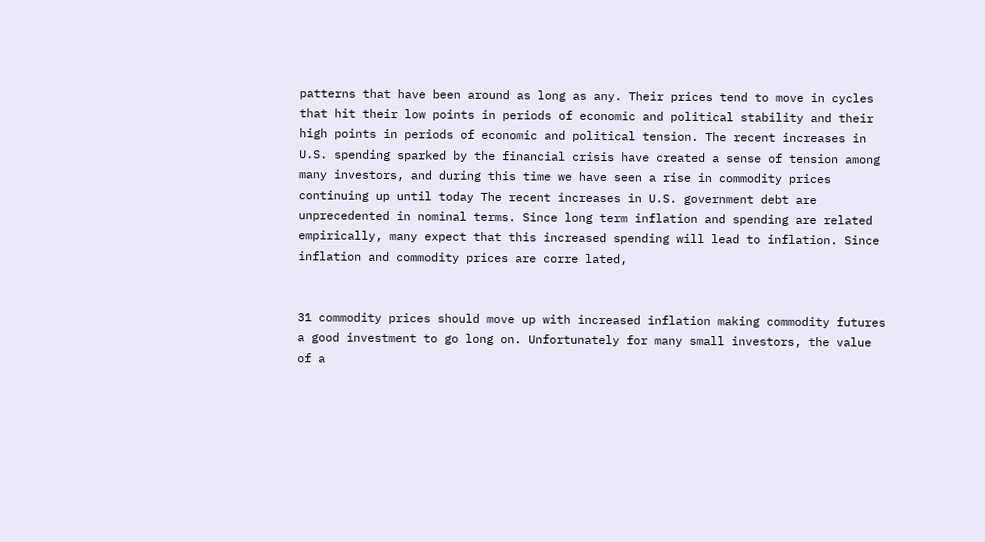patterns that have been around as long as any. Their prices tend to move in cycles that hit their low points in periods of economic and political stability and their high points in periods of economic and political tension. The recent increases in U.S. spending sparked by the financial crisis have created a sense of tension among many investors, and during this time we have seen a rise in commodity prices continuing up until today The recent increases in U.S. government debt are unprecedented in nominal terms. Since long term inflation and spending are related empirically, many expect that this increased spending will lead to inflation. Since inflation and commodity prices are corre lated,


31 commodity prices should move up with increased inflation making commodity futures a good investment to go long on. Unfortunately for many small investors, the value of a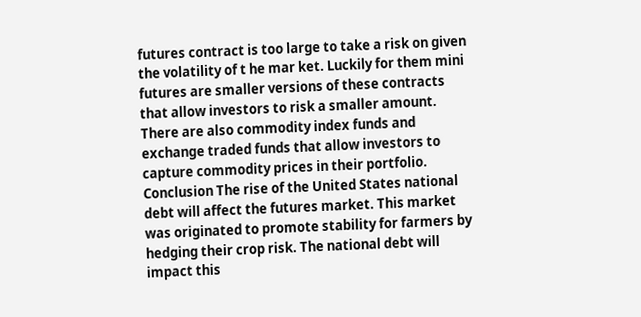futures contract is too large to take a risk on given the volatility of t he mar ket. Luckily for them mini futures are smaller versions of these contracts that allow investors to risk a smaller amount. There are also commodity index funds and exchange traded funds that allow investors to capture commodity prices in their portfolio. Conclusion The rise of the United States national debt will affect the futures market. This market was originated to promote stability for farmers by hedging their crop risk. The national debt will impact this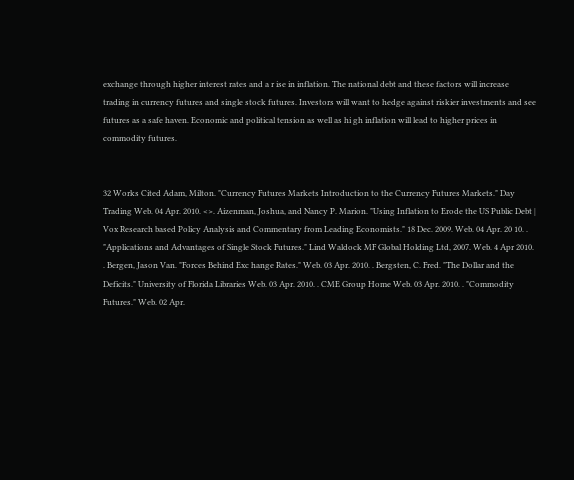exchange through higher interest rates and a r ise in inflation. The national debt and these factors will increase trading in currency futures and single stock futures. Investors will want to hedge against riskier investments and see futures as a safe haven. Economic and political tension as well as hi gh inflation will lead to higher prices in commodity futures.


32 Works Cited Adam, Milton. "Currency Futures Markets Introduction to the Currency Futures Markets." Day Trading Web. 04 Apr. 2010. <>. Aizenman, Joshua, and Nancy P. Marion. "Using Inflation to Erode the US Public Debt | Vox Research based Policy Analysis and Commentary from Leading Economists." 18 Dec. 2009. Web. 04 Apr. 20 10. . "Applications and Advantages of Single Stock Futures." Lind Waldock MF Global Holding Ltd, 2007. Web. 4 Apr 2010. . Bergen, Jason Van. "Forces Behind Exc hange Rates." Web. 03 Apr. 2010. . Bergsten, C. Fred. "The Dollar and the Deficits." University of Florida Libraries Web. 03 Apr. 2010. . CME Group Home Web. 03 Apr. 2010. . "Commodity Futures." Web. 02 Apr.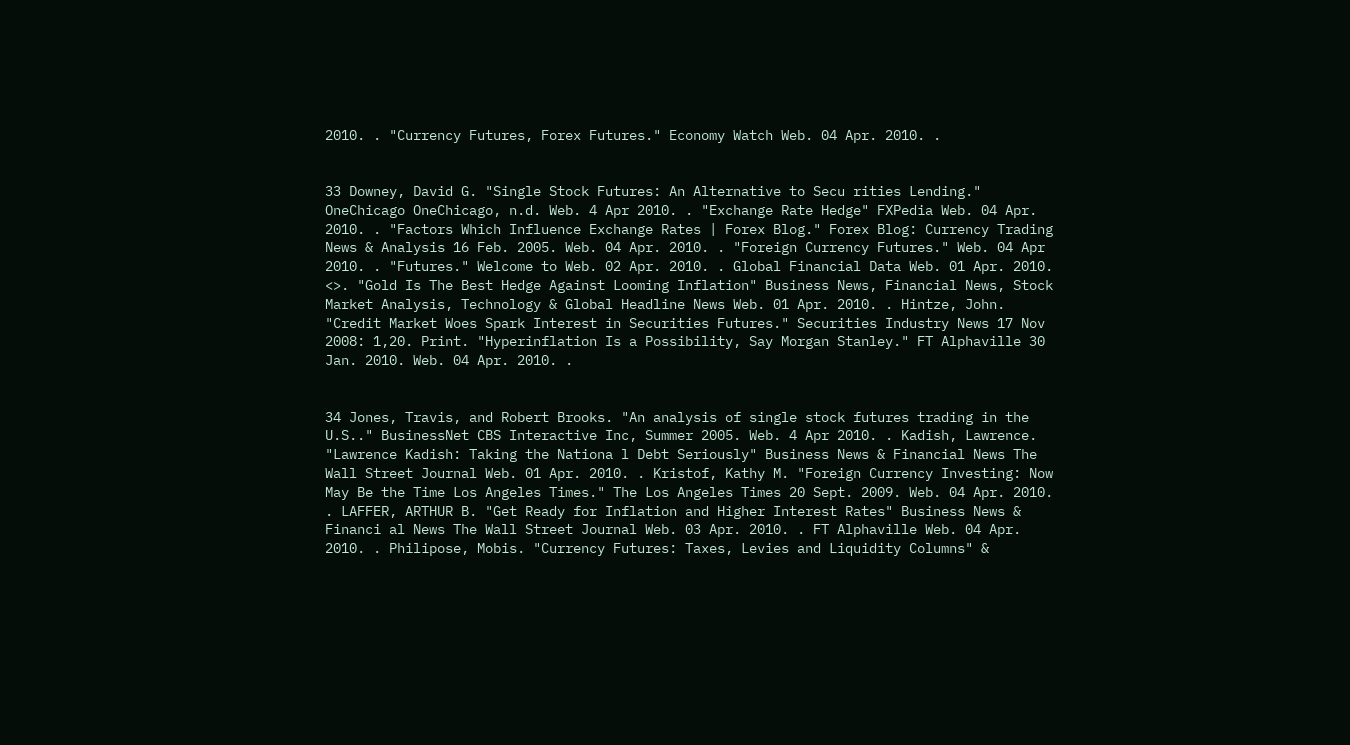2010. . "Currency Futures, Forex Futures." Economy Watch Web. 04 Apr. 2010. .


33 Downey, David G. "Single Stock Futures: An Alternative to Secu rities Lending." OneChicago OneChicago, n.d. Web. 4 Apr 2010. . "Exchange Rate Hedge" FXPedia Web. 04 Apr. 2010. . "Factors Which Influence Exchange Rates | Forex Blog." Forex Blog: Currency Trading News & Analysis 16 Feb. 2005. Web. 04 Apr. 2010. . "Foreign Currency Futures." Web. 04 Apr 2010. . "Futures." Welcome to Web. 02 Apr. 2010. . Global Financial Data Web. 01 Apr. 2010. <>. "Gold Is The Best Hedge Against Looming Inflation" Business News, Financial News, Stock Market Analysis, Technology & Global Headline News Web. 01 Apr. 2010. . Hintze, John. "Credit Market Woes Spark Interest in Securities Futures." Securities Industry News 17 Nov 2008: 1,20. Print. "Hyperinflation Is a Possibility, Say Morgan Stanley." FT Alphaville 30 Jan. 2010. Web. 04 Apr. 2010. .


34 Jones, Travis, and Robert Brooks. "An analysis of single stock futures trading in the U.S.." BusinessNet CBS Interactive Inc, Summer 2005. Web. 4 Apr 2010. . Kadish, Lawrence. "Lawrence Kadish: Taking the Nationa l Debt Seriously" Business News & Financial News The Wall Street Journal Web. 01 Apr. 2010. . Kristof, Kathy M. "Foreign Currency Investing: Now May Be the Time Los Angeles Times." The Los Angeles Times 20 Sept. 2009. Web. 04 Apr. 2010. . LAFFER, ARTHUR B. "Get Ready for Inflation and Higher Interest Rates" Business News & Financi al News The Wall Street Journal Web. 03 Apr. 2010. . FT Alphaville Web. 04 Apr. 2010. . Philipose, Mobis. "Currency Futures: Taxes, Levies and Liquidity Columns" &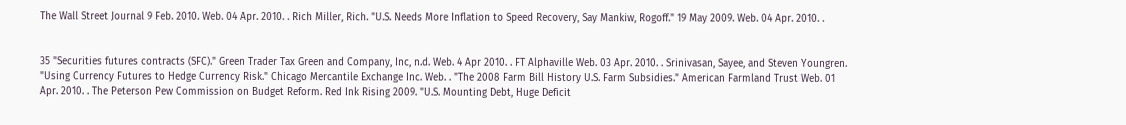The Wall Street Journal 9 Feb. 2010. Web. 04 Apr. 2010. . Rich Miller, Rich. "U.S. Needs More Inflation to Speed Recovery, Say Mankiw, Rogoff." 19 May 2009. Web. 04 Apr. 2010. .


35 "Securities futures contracts (SFC)." Green Trader Tax Green and Company, Inc, n.d. Web. 4 Apr 2010. . FT Alphaville Web. 03 Apr. 2010. . Srinivasan, Sayee, and Steven Youngren. "Using Currency Futures to Hedge Currency Risk." Chicago Mercantile Exchange Inc. Web. . "The 2008 Farm Bill History U.S. Farm Subsidies." American Farmland Trust Web. 01 Apr. 2010. . The Peterson Pew Commission on Budget Reform. Red Ink Rising 2009. "U.S. Mounting Debt, Huge Deficit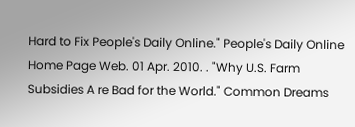Hard to Fix People's Daily Online." People's Daily Online Home Page Web. 01 Apr. 2010. . "Why U.S. Farm Subsidies A re Bad for the World." Common Dreams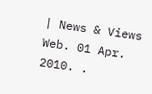| News & Views Web. 01 Apr. 2010. .